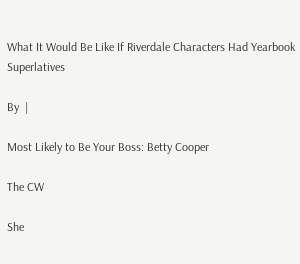What It Would Be Like If Riverdale Characters Had Yearbook Superlatives

By  |

Most Likely to Be Your Boss: Betty Cooper

The CW

She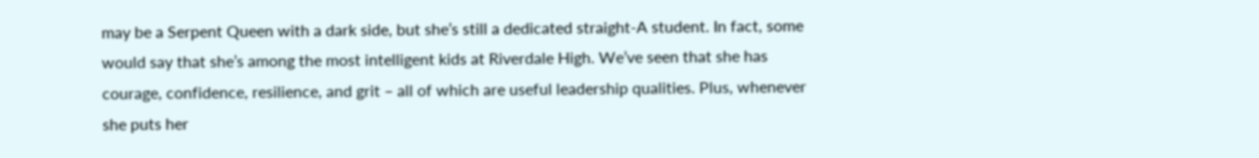may be a Serpent Queen with a dark side, but she’s still a dedicated straight-A student. In fact, some would say that she’s among the most intelligent kids at Riverdale High. We’ve seen that she has courage, confidence, resilience, and grit – all of which are useful leadership qualities. Plus, whenever she puts her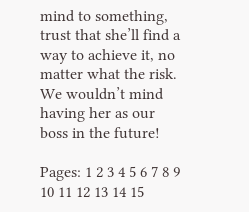mind to something, trust that she’ll find a way to achieve it, no matter what the risk. We wouldn’t mind having her as our boss in the future!

Pages: 1 2 3 4 5 6 7 8 9 10 11 12 13 14 15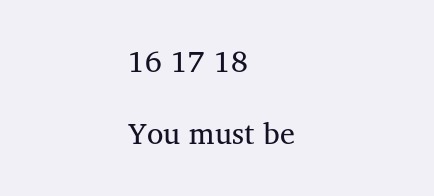16 17 18

You must be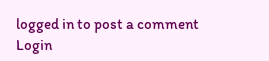logged in to post a comment Login